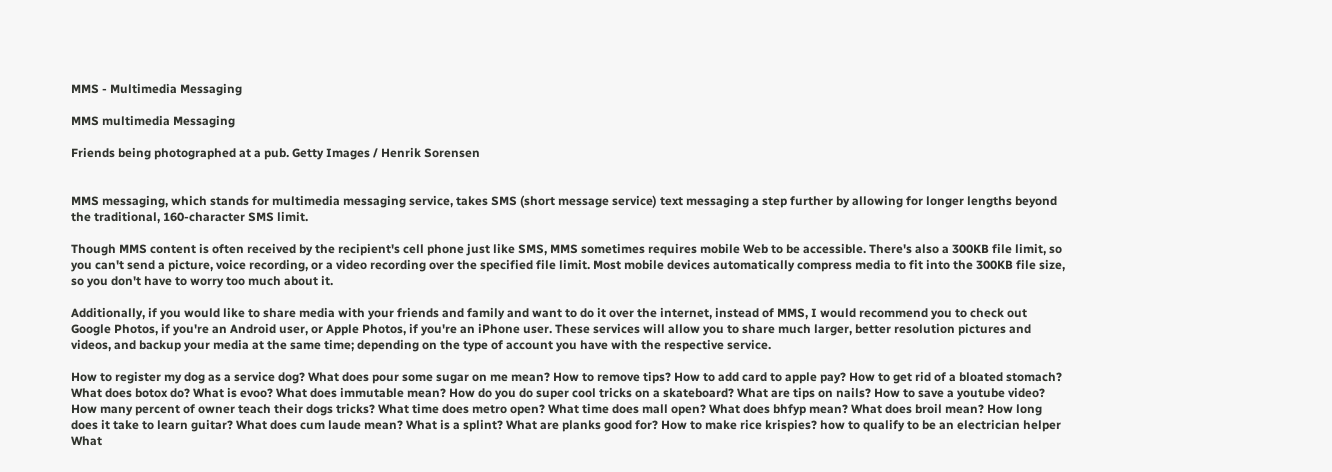MMS - Multimedia Messaging

MMS multimedia Messaging

Friends being photographed at a pub. Getty Images / Henrik Sorensen


MMS messaging, which stands for multimedia messaging service, takes SMS (short message service) text messaging a step further by allowing for longer lengths beyond the traditional, 160-character SMS limit.

Though MMS content is often received by the recipient's cell phone just like SMS, MMS sometimes requires mobile Web to be accessible. There's also a 300KB file limit, so you can't send a picture, voice recording, or a video recording over the specified file limit. Most mobile devices automatically compress media to fit into the 300KB file size, so you don't have to worry too much about it.

Additionally, if you would like to share media with your friends and family and want to do it over the internet, instead of MMS, I would recommend you to check out Google Photos, if you're an Android user, or Apple Photos, if you're an iPhone user. These services will allow you to share much larger, better resolution pictures and videos, and backup your media at the same time; depending on the type of account you have with the respective service.

How to register my dog as a service dog? What does pour some sugar on me mean? How to remove tips? How to add card to apple pay? How to get rid of a bloated stomach? What does botox do? What is evoo? What does immutable mean? How do you do super cool tricks on a skateboard? What are tips on nails? How to save a youtube video? How many percent of owner teach their dogs tricks? What time does metro open? What time does mall open? What does bhfyp mean? What does broil mean? How long does it take to learn guitar? What does cum laude mean? What is a splint? What are planks good for? How to make rice krispies? how to qualify to be an electrician helper What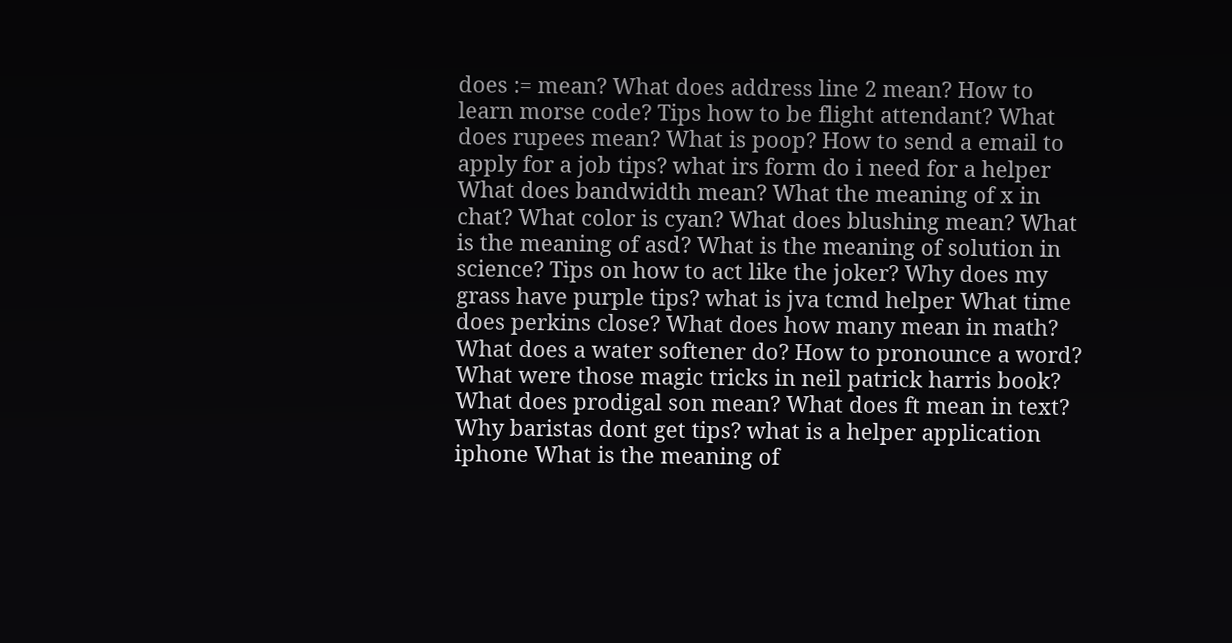does := mean? What does address line 2 mean? How to learn morse code? Tips how to be flight attendant? What does rupees mean? What is poop? How to send a email to apply for a job tips? what irs form do i need for a helper What does bandwidth mean? What the meaning of x in chat? What color is cyan? What does blushing mean? What is the meaning of asd? What is the meaning of solution in science? Tips on how to act like the joker? Why does my grass have purple tips? what is jva tcmd helper What time does perkins close? What does how many mean in math? What does a water softener do? How to pronounce a word? What were those magic tricks in neil patrick harris book? What does prodigal son mean? What does ft mean in text? Why baristas dont get tips? what is a helper application iphone What is the meaning of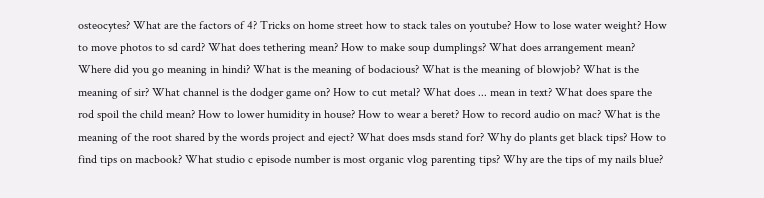osteocytes? What are the factors of 4? Tricks on home street how to stack tales on youtube? How to lose water weight? How to move photos to sd card? What does tethering mean? How to make soup dumplings? What does arrangement mean? Where did you go meaning in hindi? What is the meaning of bodacious? What is the meaning of blowjob? What is the meaning of sir? What channel is the dodger game on? How to cut metal? What does ... mean in text? What does spare the rod spoil the child mean? How to lower humidity in house? How to wear a beret? How to record audio on mac? What is the meaning of the root shared by the words project and eject? What does msds stand for? Why do plants get black tips? How to find tips on macbook? What studio c episode number is most organic vlog parenting tips? Why are the tips of my nails blue?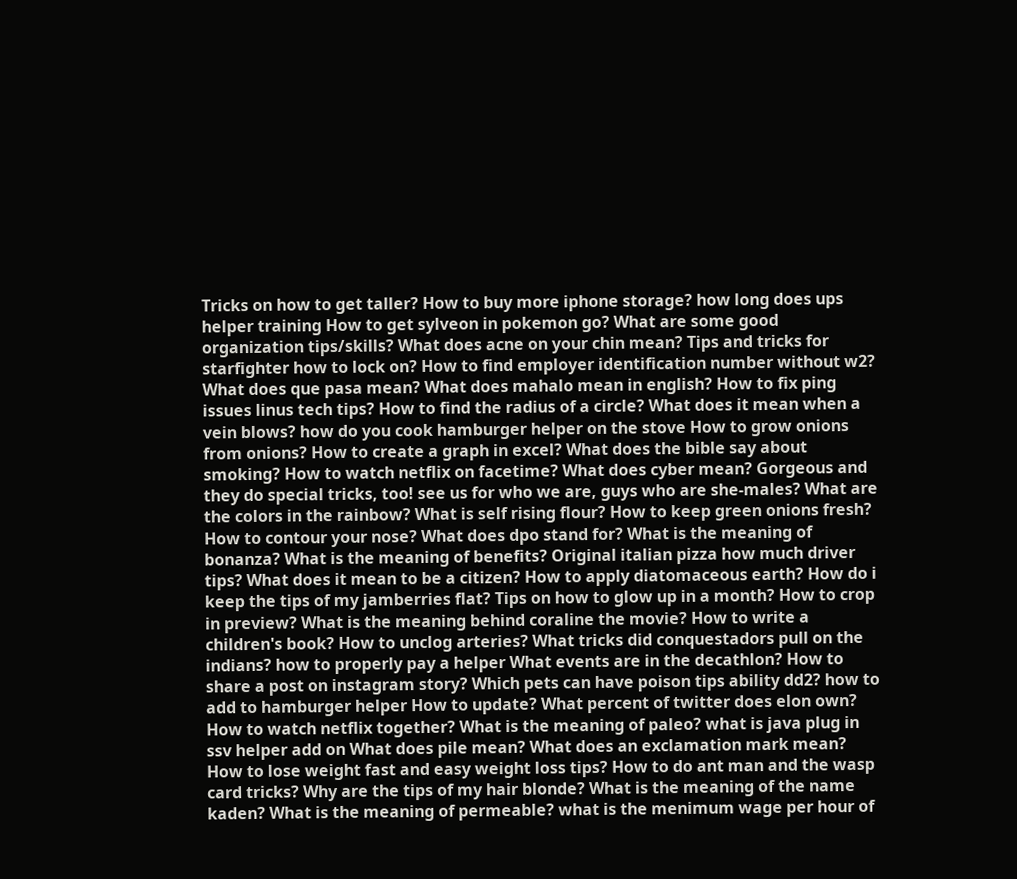Tricks on how to get taller? How to buy more iphone storage? how long does ups helper training How to get sylveon in pokemon go? What are some good organization tips/skills? What does acne on your chin mean? Tips and tricks for starfighter how to lock on? How to find employer identification number without w2? What does que pasa mean? What does mahalo mean in english? How to fix ping issues linus tech tips? How to find the radius of a circle? What does it mean when a vein blows? how do you cook hamburger helper on the stove How to grow onions from onions? How to create a graph in excel? What does the bible say about smoking? How to watch netflix on facetime? What does cyber mean? Gorgeous and they do special tricks, too! see us for who we are, guys who are she-males? What are the colors in the rainbow? What is self rising flour? How to keep green onions fresh? How to contour your nose? What does dpo stand for? What is the meaning of bonanza? What is the meaning of benefits? Original italian pizza how much driver tips? What does it mean to be a citizen? How to apply diatomaceous earth? How do i keep the tips of my jamberries flat? Tips on how to glow up in a month? How to crop in preview? What is the meaning behind coraline the movie? How to write a children's book? How to unclog arteries? What tricks did conquestadors pull on the indians? how to properly pay a helper What events are in the decathlon? How to share a post on instagram story? Which pets can have poison tips ability dd2? how to add to hamburger helper How to update? What percent of twitter does elon own? How to watch netflix together? What is the meaning of paleo? what is java plug in ssv helper add on What does pile mean? What does an exclamation mark mean? How to lose weight fast and easy weight loss tips? How to do ant man and the wasp card tricks? Why are the tips of my hair blonde? What is the meaning of the name kaden? What is the meaning of permeable? what is the menimum wage per hour of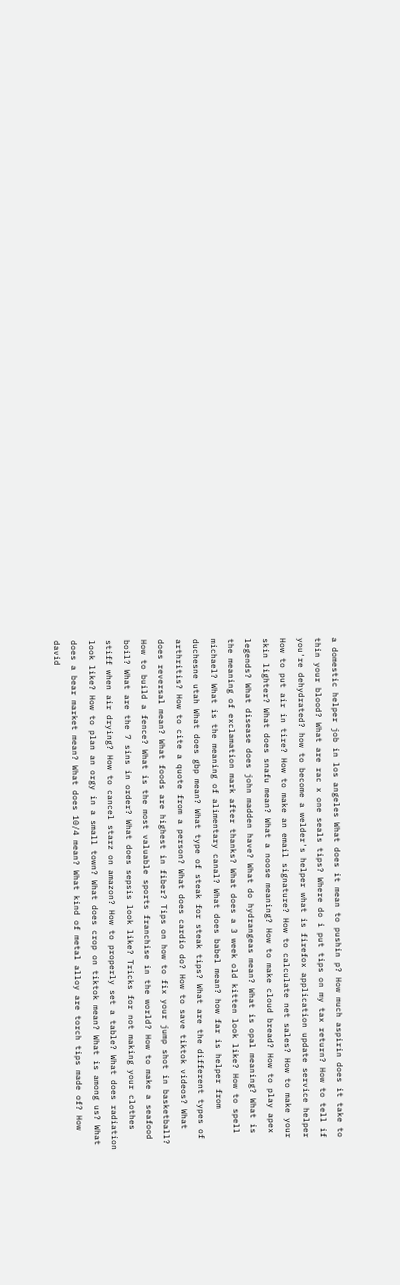a domestic helper job in los angeles What does it mean to pushin p? How much aspirin does it take to thin your blood? What are rac x one seals tips? Where do i put tips on my tax return? How to tell if you're dehydrated? how to become a welder's helper what is firefox application update service helper How to put air in tire? How to make an email signature? How to calculate net sales? How to make your skin lighter? What does snafu mean? What a noose meaning? How to make cloud bread? How to play apex legends? What disease does john madden have? What do hydrangeas mean? What is opal meaning? What is the meaning of exclamation mark after thanks? What does a 3 week old kitten look like? How to spell michael? What is the meaning of alimentary canal? What does babel mean? how far is helper from duchesne utah What does gbp mean? What type of steak for steak tips? What are the different types of arthritis? How to cite a quote from a person? What does cardio do? How to save tiktok videos? What does reversal mean? What foods are highest in fiber? Tips on how to fix your jump shot in basketball? How to build a fence? What is the most valuable sports franchise in the world? How to make a seafood boil? What are the 7 sins in order? What does sepsis look like? Tricks for not making your clothes stiff when air drying? How to cancel starz on amazon? How to properly set a table? What does radiation look like? How to plan an orgy in a small town? What does crop on tiktok mean? What is among us? What does a bear market mean? What does 10/4 mean? What kind of metal alloy are torch tips made of? How david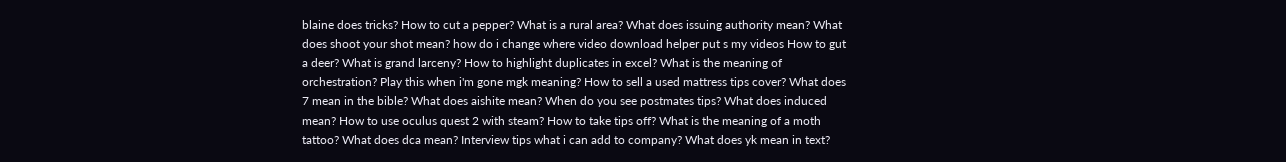blaine does tricks? How to cut a pepper? What is a rural area? What does issuing authority mean? What does shoot your shot mean? how do i change where video download helper put s my videos How to gut a deer? What is grand larceny? How to highlight duplicates in excel? What is the meaning of orchestration? Play this when i'm gone mgk meaning? How to sell a used mattress tips cover? What does 7 mean in the bible? What does aishite mean? When do you see postmates tips? What does induced mean? How to use oculus quest 2 with steam? How to take tips off? What is the meaning of a moth tattoo? What does dca mean? Interview tips what i can add to company? What does yk mean in text?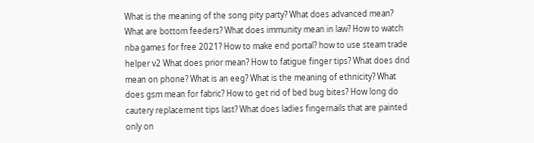What is the meaning of the song pity party? What does advanced mean? What are bottom feeders? What does immunity mean in law? How to watch nba games for free 2021? How to make end portal? how to use steam trade helper v2 What does prior mean? How to fatigue finger tips? What does dnd mean on phone? What is an eeg? What is the meaning of ethnicity? What does gsm mean for fabric? How to get rid of bed bug bites? How long do cautery replacement tips last? What does ladies fingernails that are painted only on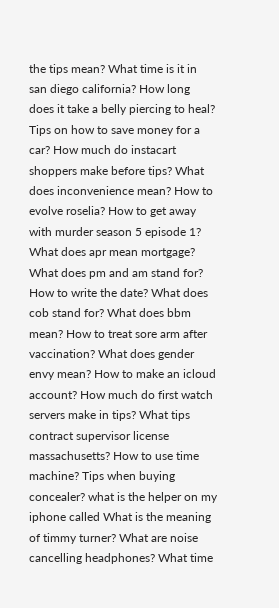the tips mean? What time is it in san diego california? How long does it take a belly piercing to heal? Tips on how to save money for a car? How much do instacart shoppers make before tips? What does inconvenience mean? How to evolve roselia? How to get away with murder season 5 episode 1? What does apr mean mortgage? What does pm and am stand for? How to write the date? What does cob stand for? What does bbm mean? How to treat sore arm after vaccination? What does gender envy mean? How to make an icloud account? How much do first watch servers make in tips? What tips contract supervisor license massachusetts? How to use time machine? Tips when buying concealer? what is the helper on my iphone called What is the meaning of timmy turner? What are noise cancelling headphones? What time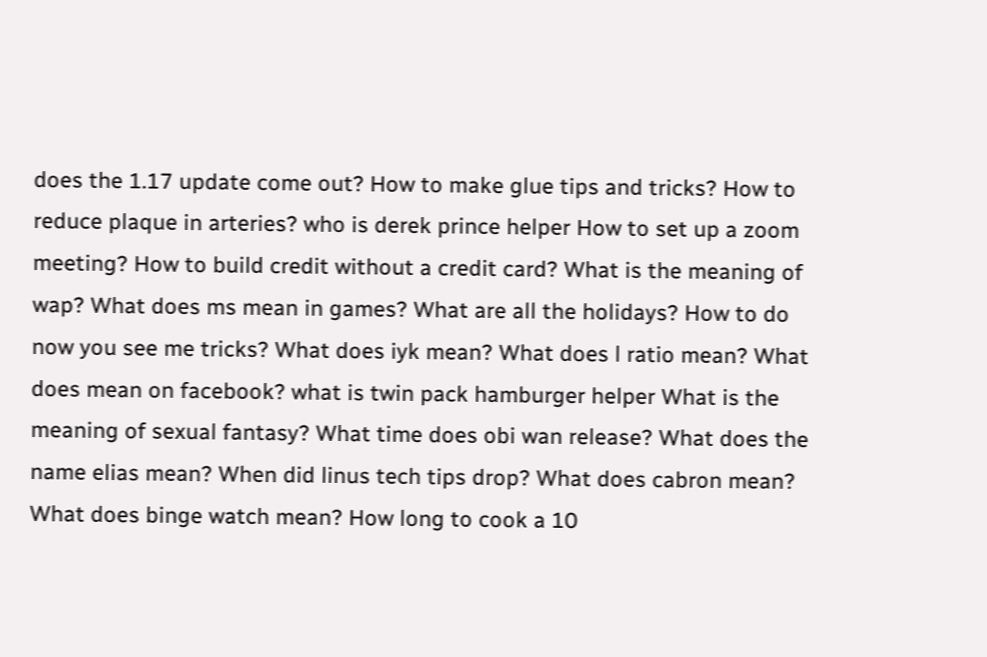does the 1.17 update come out? How to make glue tips and tricks? How to reduce plaque in arteries? who is derek prince helper How to set up a zoom meeting? How to build credit without a credit card? What is the meaning of wap? What does ms mean in games? What are all the holidays? How to do now you see me tricks? What does iyk mean? What does l ratio mean? What does mean on facebook? what is twin pack hamburger helper What is the meaning of sexual fantasy? What time does obi wan release? What does the name elias mean? When did linus tech tips drop? What does cabron mean? What does binge watch mean? How long to cook a 10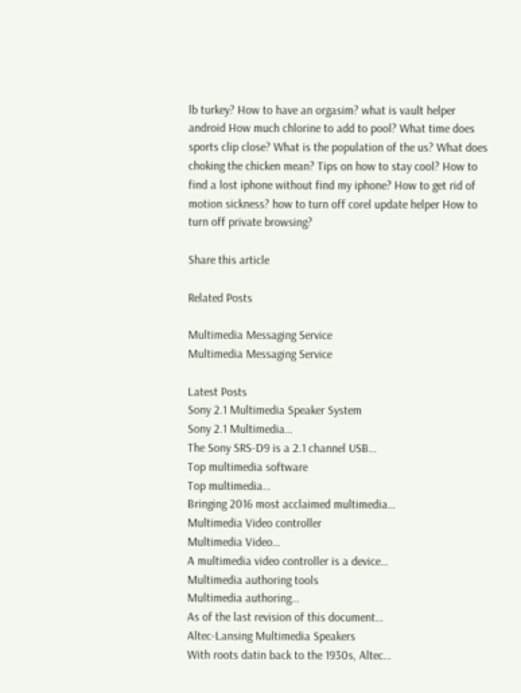lb turkey? How to have an orgasim? what is vault helper android How much chlorine to add to pool? What time does sports clip close? What is the population of the us? What does choking the chicken mean? Tips on how to stay cool? How to find a lost iphone without find my iphone? How to get rid of motion sickness? how to turn off corel update helper How to turn off private browsing?

Share this article

Related Posts

Multimedia Messaging Service
Multimedia Messaging Service

Latest Posts
Sony 2.1 Multimedia Speaker System
Sony 2.1 Multimedia…
The Sony SRS-D9 is a 2.1 channel USB…
Top multimedia software
Top multimedia…
Bringing 2016 most acclaimed multimedia…
Multimedia Video controller
Multimedia Video…
A multimedia video controller is a device…
Multimedia authoring tools
Multimedia authoring…
As of the last revision of this document…
Altec-Lansing Multimedia Speakers
With roots datin back to the 1930s, Altec…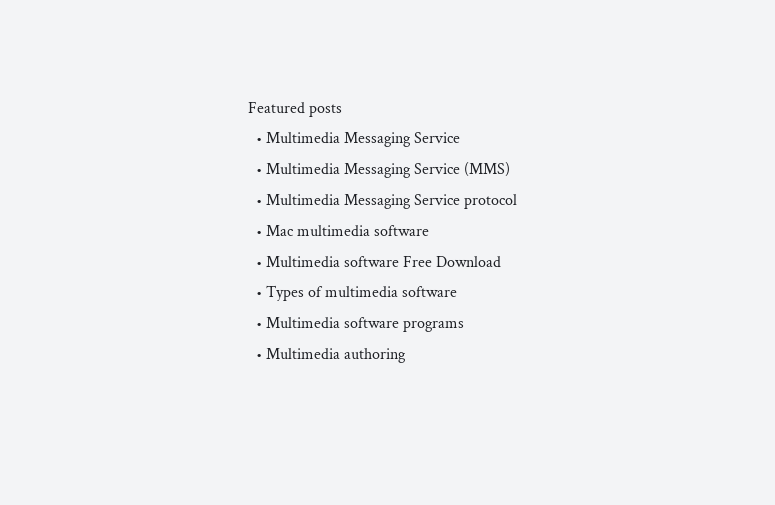Featured posts
  • Multimedia Messaging Service
  • Multimedia Messaging Service (MMS)
  • Multimedia Messaging Service protocol
  • Mac multimedia software
  • Multimedia software Free Download
  • Types of multimedia software
  • Multimedia software programs
  • Multimedia authoring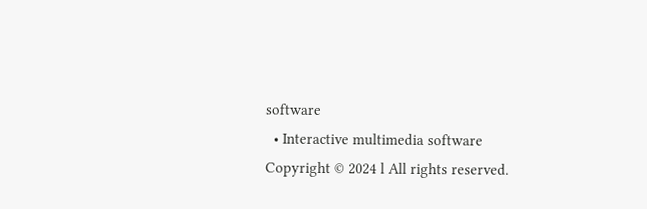software
  • Interactive multimedia software
Copyright © 2024 l All rights reserved.